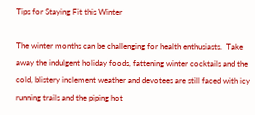Tips for Staying Fit this Winter

The winter months can be challenging for health enthusiasts.  Take away the indulgent holiday foods, fattening winter cocktails and the cold, blistery inclement weather and devotees are still faced with icy running trails and the piping hot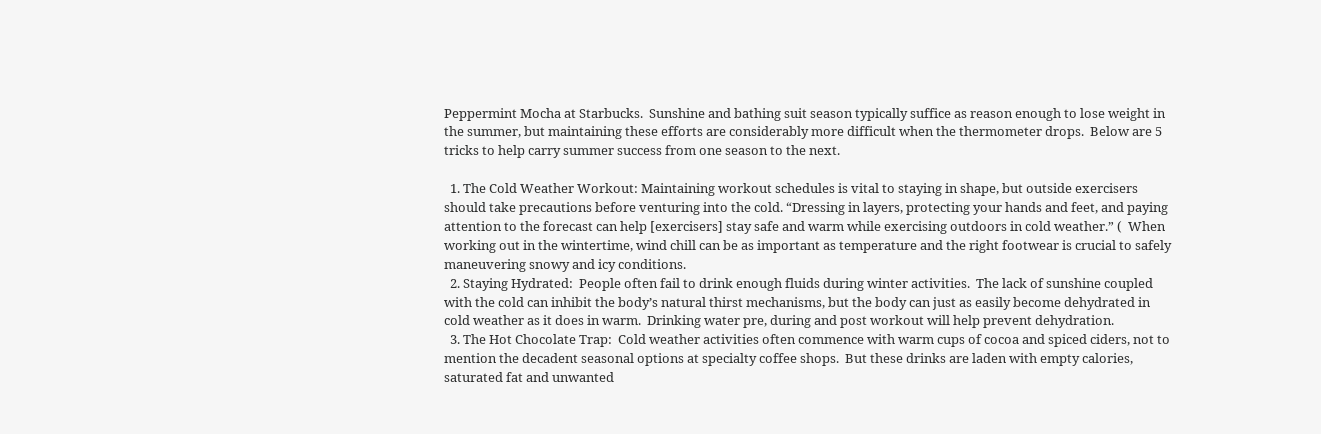Peppermint Mocha at Starbucks.  Sunshine and bathing suit season typically suffice as reason enough to lose weight in the summer, but maintaining these efforts are considerably more difficult when the thermometer drops.  Below are 5 tricks to help carry summer success from one season to the next.

  1. The Cold Weather Workout: Maintaining workout schedules is vital to staying in shape, but outside exercisers should take precautions before venturing into the cold. “Dressing in layers, protecting your hands and feet, and paying attention to the forecast can help [exercisers] stay safe and warm while exercising outdoors in cold weather.” (  When working out in the wintertime, wind chill can be as important as temperature and the right footwear is crucial to safely maneuvering snowy and icy conditions.
  2. Staying Hydrated:  People often fail to drink enough fluids during winter activities.  The lack of sunshine coupled with the cold can inhibit the body’s natural thirst mechanisms, but the body can just as easily become dehydrated in cold weather as it does in warm.  Drinking water pre, during and post workout will help prevent dehydration.
  3. The Hot Chocolate Trap:  Cold weather activities often commence with warm cups of cocoa and spiced ciders, not to mention the decadent seasonal options at specialty coffee shops.  But these drinks are laden with empty calories, saturated fat and unwanted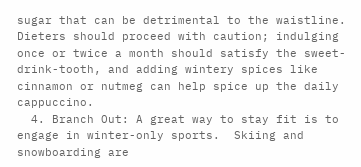sugar that can be detrimental to the waistline.  Dieters should proceed with caution; indulging once or twice a month should satisfy the sweet-drink-tooth, and adding wintery spices like cinnamon or nutmeg can help spice up the daily cappuccino.
  4. Branch Out: A great way to stay fit is to engage in winter-only sports.  Skiing and snowboarding are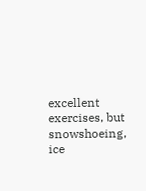excellent exercises, but snowshoeing, ice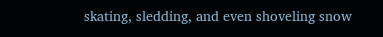skating, sledding, and even shoveling snow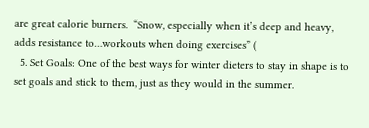are great calorie burners.  “Snow, especially when it’s deep and heavy, adds resistance to…workouts when doing exercises” (
  5. Set Goals: One of the best ways for winter dieters to stay in shape is to set goals and stick to them, just as they would in the summer.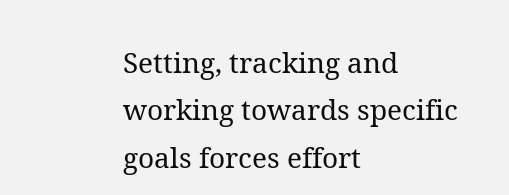Setting, tracking and working towards specific goals forces effort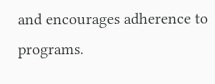and encourages adherence to programs.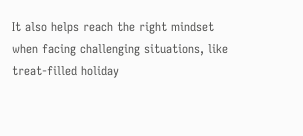It also helps reach the right mindset when facing challenging situations, like treat-filled holiday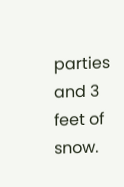parties and 3 feet of snow.